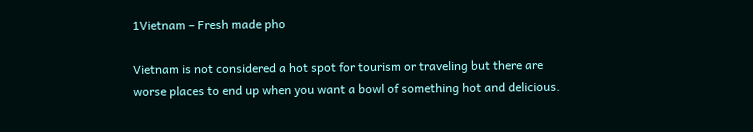1Vietnam – Fresh made pho

Vietnam is not considered a hot spot for tourism or traveling but there are worse places to end up when you want a bowl of something hot and delicious.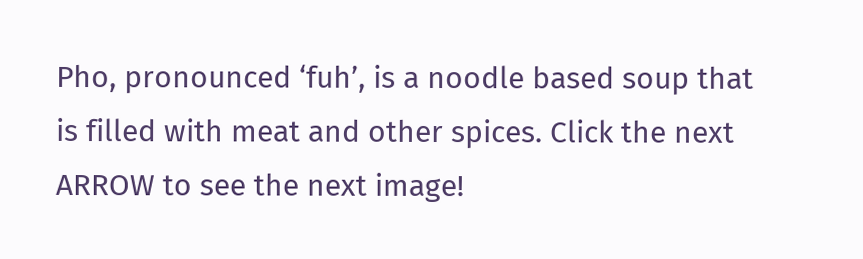Pho, pronounced ‘fuh’, is a noodle based soup that is filled with meat and other spices. Click the next ARROW to see the next image!